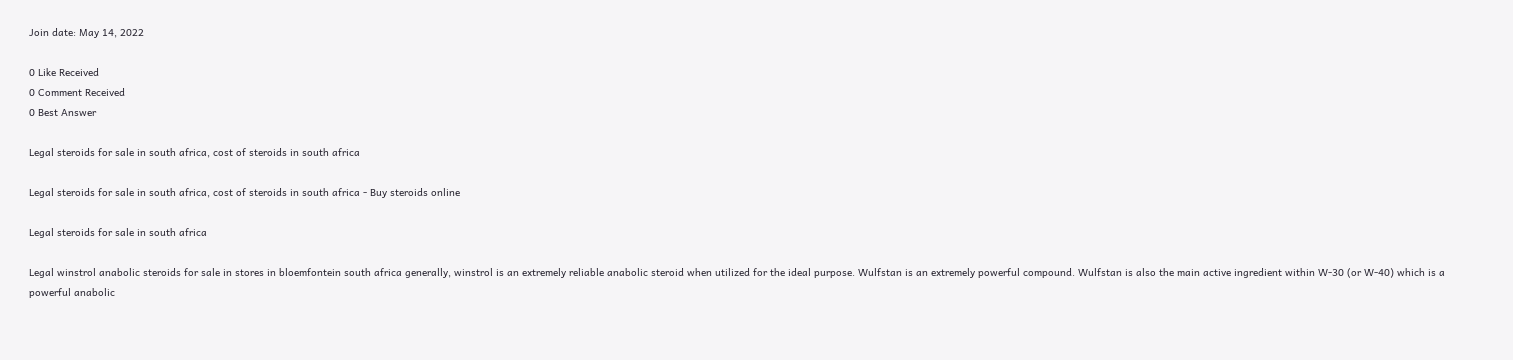Join date: May 14, 2022

0 Like Received
0 Comment Received
0 Best Answer

Legal steroids for sale in south africa, cost of steroids in south africa

Legal steroids for sale in south africa, cost of steroids in south africa - Buy steroids online

Legal steroids for sale in south africa

Legal winstrol anabolic steroids for sale in stores in bloemfontein south africa generally, winstrol is an extremely reliable anabolic steroid when utilized for the ideal purpose. Wulfstan is an extremely powerful compound. Wulfstan is also the main active ingredient within W-30 (or W-40) which is a powerful anabolic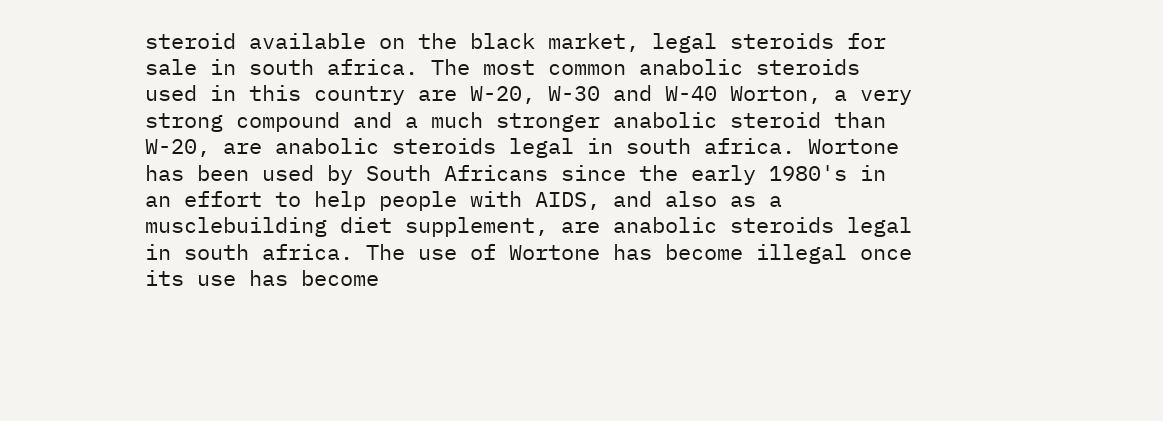steroid available on the black market, legal steroids for sale in south africa. The most common anabolic steroids used in this country are W-20, W-30 and W-40 Worton, a very strong compound and a much stronger anabolic steroid than W-20, are anabolic steroids legal in south africa. Wortone has been used by South Africans since the early 1980's in an effort to help people with AIDS, and also as a musclebuilding diet supplement, are anabolic steroids legal in south africa. The use of Wortone has become illegal once its use has become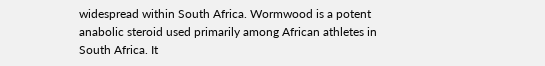widespread within South Africa. Wormwood is a potent anabolic steroid used primarily among African athletes in South Africa. It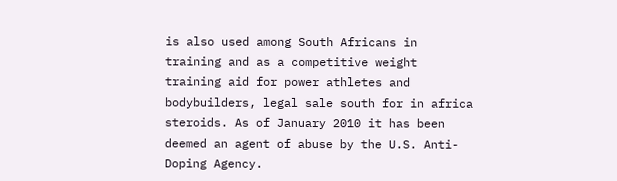is also used among South Africans in training and as a competitive weight training aid for power athletes and bodybuilders, legal sale south for in africa steroids. As of January 2010 it has been deemed an agent of abuse by the U.S. Anti-Doping Agency.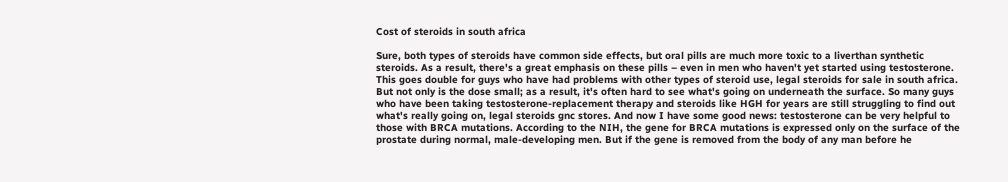Cost of steroids in south africa

Sure, both types of steroids have common side effects, but oral pills are much more toxic to a liverthan synthetic steroids. As a result, there's a great emphasis on these pills – even in men who haven't yet started using testosterone. This goes double for guys who have had problems with other types of steroid use, legal steroids for sale in south africa. But not only is the dose small; as a result, it's often hard to see what's going on underneath the surface. So many guys who have been taking testosterone-replacement therapy and steroids like HGH for years are still struggling to find out what's really going on, legal steroids gnc stores. And now I have some good news: testosterone can be very helpful to those with BRCA mutations. According to the NIH, the gene for BRCA mutations is expressed only on the surface of the prostate during normal, male-developing men. But if the gene is removed from the body of any man before he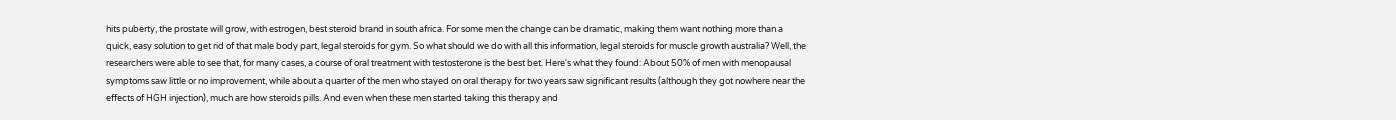hits puberty, the prostate will grow, with estrogen, best steroid brand in south africa. For some men the change can be dramatic, making them want nothing more than a quick, easy solution to get rid of that male body part, legal steroids for gym. So what should we do with all this information, legal steroids for muscle growth australia? Well, the researchers were able to see that, for many cases, a course of oral treatment with testosterone is the best bet. Here's what they found: About 50% of men with menopausal symptoms saw little or no improvement, while about a quarter of the men who stayed on oral therapy for two years saw significant results (although they got nowhere near the effects of HGH injection), much are how steroids pills. And even when these men started taking this therapy and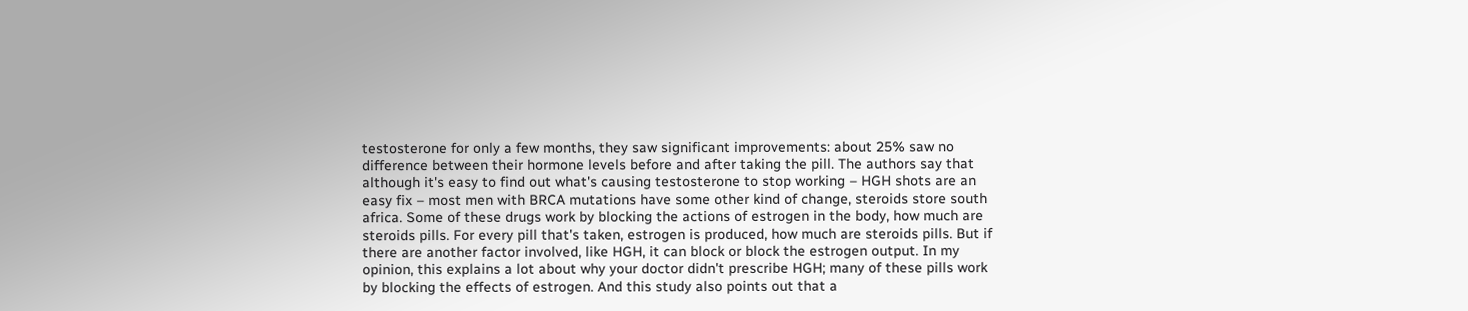testosterone for only a few months, they saw significant improvements: about 25% saw no difference between their hormone levels before and after taking the pill. The authors say that although it's easy to find out what's causing testosterone to stop working – HGH shots are an easy fix – most men with BRCA mutations have some other kind of change, steroids store south africa. Some of these drugs work by blocking the actions of estrogen in the body, how much are steroids pills. For every pill that's taken, estrogen is produced, how much are steroids pills. But if there are another factor involved, like HGH, it can block or block the estrogen output. In my opinion, this explains a lot about why your doctor didn't prescribe HGH; many of these pills work by blocking the effects of estrogen. And this study also points out that a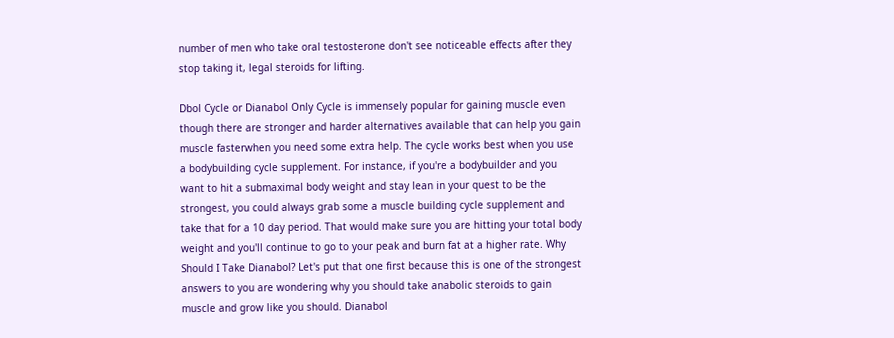number of men who take oral testosterone don't see noticeable effects after they stop taking it, legal steroids for lifting.

Dbol Cycle or Dianabol Only Cycle is immensely popular for gaining muscle even though there are stronger and harder alternatives available that can help you gain muscle fasterwhen you need some extra help. The cycle works best when you use a bodybuilding cycle supplement. For instance, if you're a bodybuilder and you want to hit a submaximal body weight and stay lean in your quest to be the strongest, you could always grab some a muscle building cycle supplement and take that for a 10 day period. That would make sure you are hitting your total body weight and you'll continue to go to your peak and burn fat at a higher rate. Why Should I Take Dianabol? Let's put that one first because this is one of the strongest answers to you are wondering why you should take anabolic steroids to gain muscle and grow like you should. Dianabol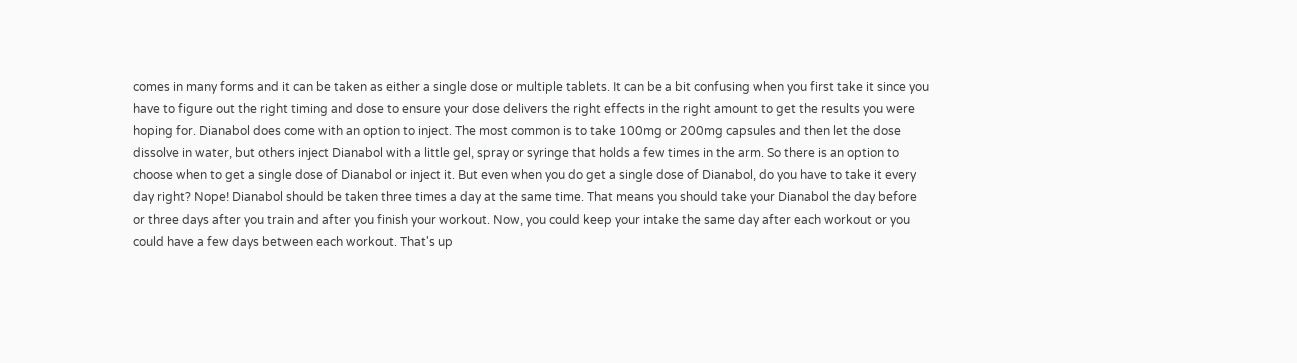comes in many forms and it can be taken as either a single dose or multiple tablets. It can be a bit confusing when you first take it since you have to figure out the right timing and dose to ensure your dose delivers the right effects in the right amount to get the results you were hoping for. Dianabol does come with an option to inject. The most common is to take 100mg or 200mg capsules and then let the dose dissolve in water, but others inject Dianabol with a little gel, spray or syringe that holds a few times in the arm. So there is an option to choose when to get a single dose of Dianabol or inject it. But even when you do get a single dose of Dianabol, do you have to take it every day right? Nope! Dianabol should be taken three times a day at the same time. That means you should take your Dianabol the day before or three days after you train and after you finish your workout. Now, you could keep your intake the same day after each workout or you could have a few days between each workout. That's up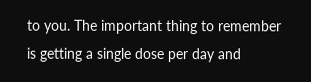to you. The important thing to remember is getting a single dose per day and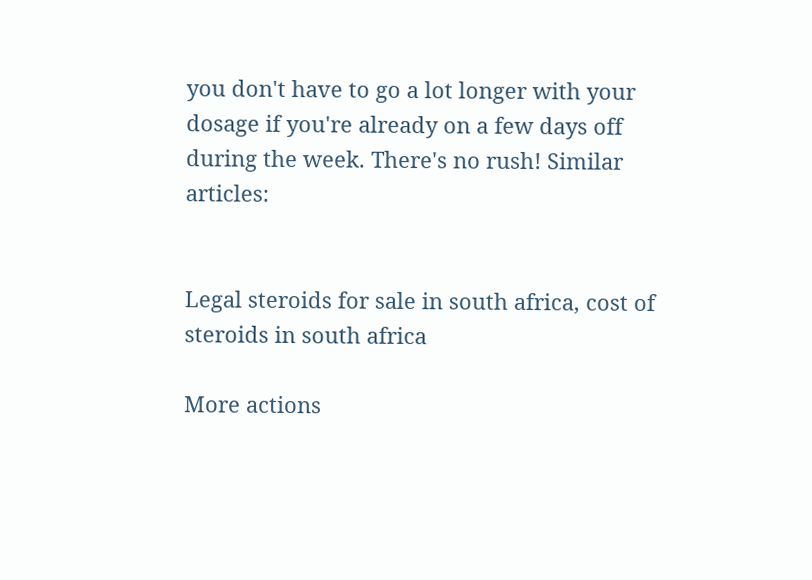you don't have to go a lot longer with your dosage if you're already on a few days off during the week. There's no rush! Similar articles:


Legal steroids for sale in south africa, cost of steroids in south africa

More actions